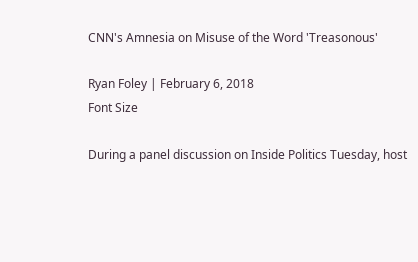CNN's Amnesia on Misuse of the Word 'Treasonous'

Ryan Foley | February 6, 2018
Font Size

During a panel discussion on Inside Politics Tuesday, host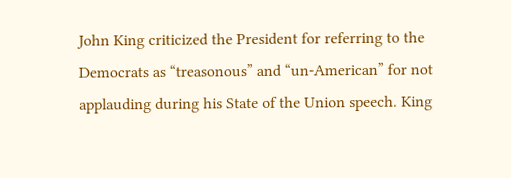John King criticized the President for referring to the Democrats as “treasonous” and “un-American” for not applauding during his State of the Union speech. King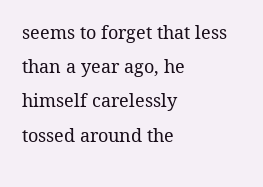seems to forget that less than a year ago, he himself carelessly tossed around the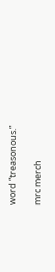word “treasonous.”

mrc merch